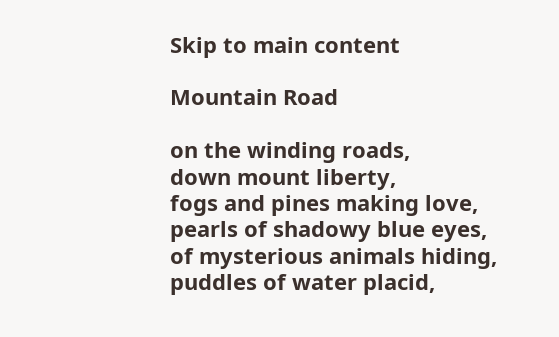Skip to main content

Mountain Road

on the winding roads,
down mount liberty,
fogs and pines making love,
pearls of shadowy blue eyes,
of mysterious animals hiding,
puddles of water placid,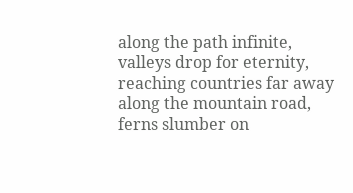along the path infinite,
valleys drop for eternity,
reaching countries far away
along the mountain road,
ferns slumber on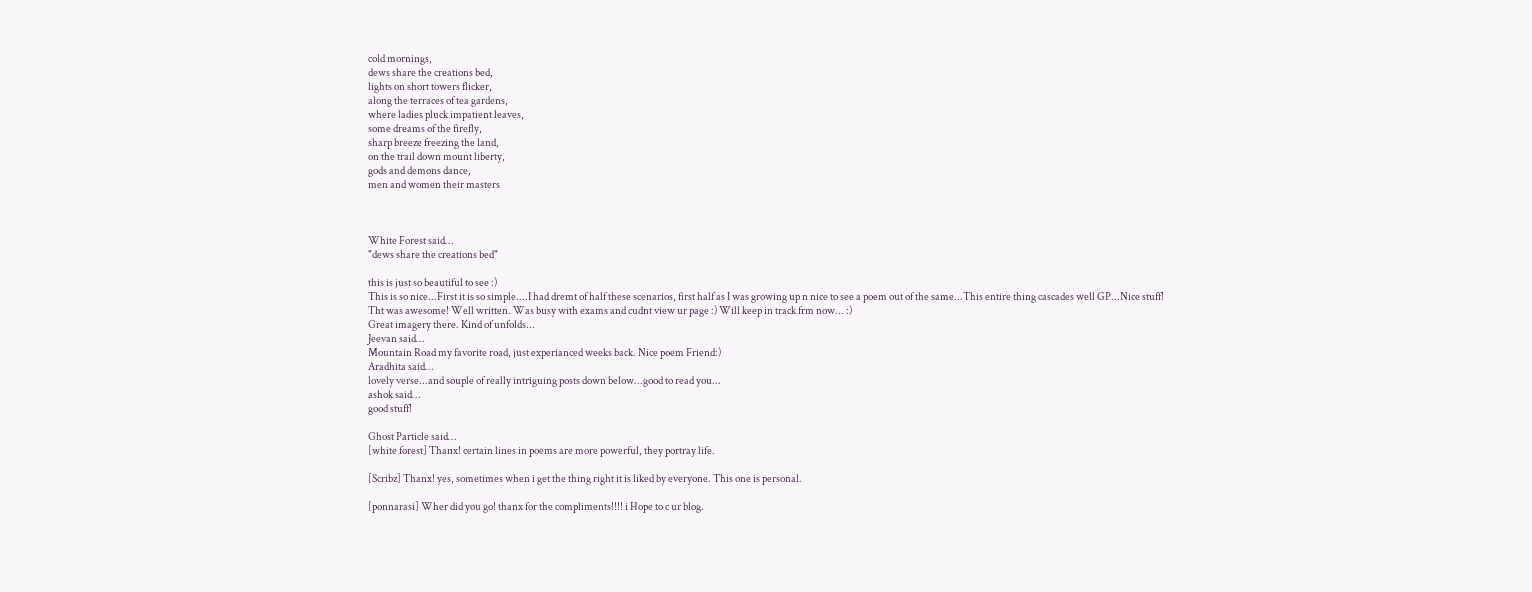cold mornings,
dews share the creations bed,
lights on short towers flicker,
along the terraces of tea gardens,
where ladies pluck impatient leaves,
some dreams of the firefly,
sharp breeze freezing the land,
on the trail down mount liberty,
gods and demons dance,
men and women their masters



White Forest said…
"dews share the creations bed"

this is just so beautiful to see :)
This is so nice...First it is so simple....I had dremt of half these scenarios, first half as I was growing up n nice to see a poem out of the same...This entire thing cascades well GP...Nice stuff!
Tht was awesome! Well written. Was busy with exams and cudnt view ur page :) Will keep in track frm now... :)
Great imagery there. Kind of unfolds...
Jeevan said…
Mountain Road my favorite road, just experianced weeks back. Nice poem Friend:)
Aradhita said…
lovely verse...and souple of really intriguing posts down below...good to read you...
ashok said…
good stuff!

Ghost Particle said…
[white forest] Thanx! certain lines in poems are more powerful, they portray life.

[Scribz] Thanx! yes, sometimes when i get the thing right it is liked by everyone. This one is personal.

[ponnarasi] Wher did you go! thanx for the compliments!!!! i Hope to c ur blog.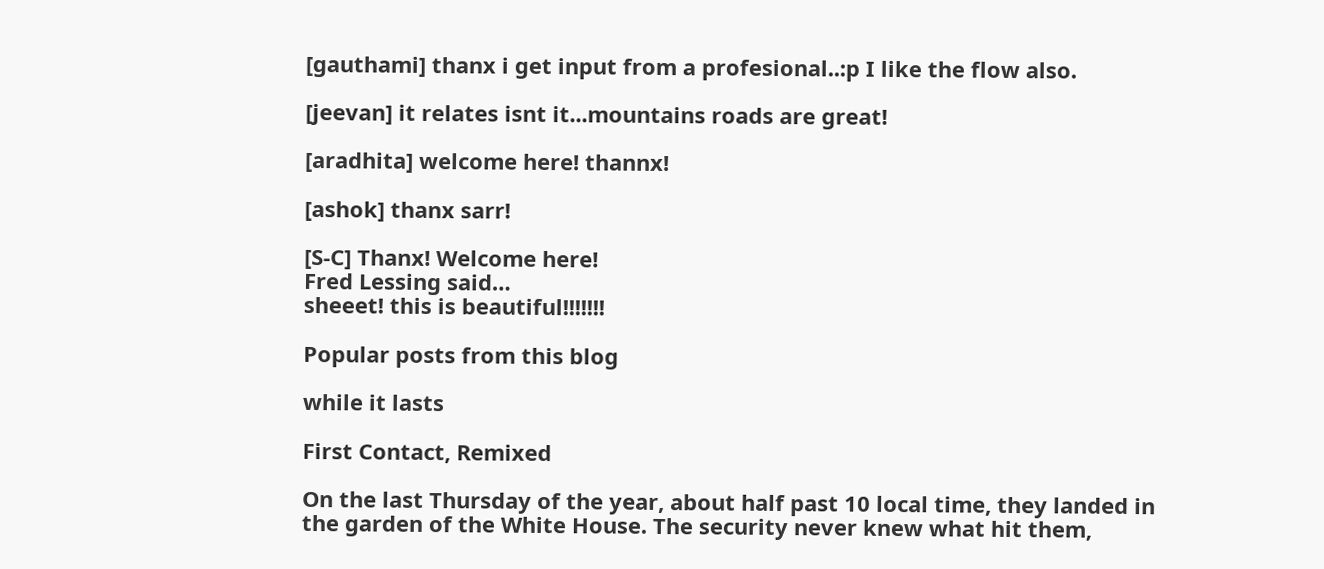[gauthami] thanx i get input from a profesional..:p I like the flow also.

[jeevan] it relates isnt it...mountains roads are great!

[aradhita] welcome here! thannx!

[ashok] thanx sarr!

[S-C] Thanx! Welcome here!
Fred Lessing said…
sheeet! this is beautiful!!!!!!!

Popular posts from this blog

while it lasts

First Contact, Remixed

On the last Thursday of the year, about half past 10 local time, they landed in the garden of the White House. The security never knew what hit them,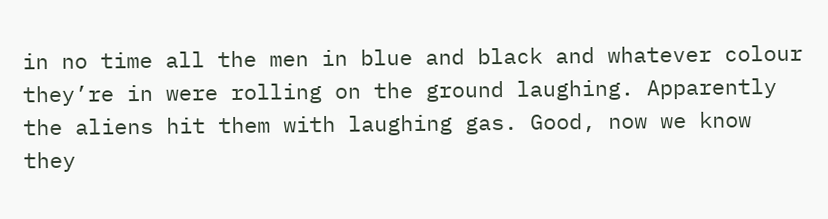in no time all the men in blue and black and whatever colour they’re in were rolling on the ground laughing. Apparently the aliens hit them with laughing gas. Good, now we know they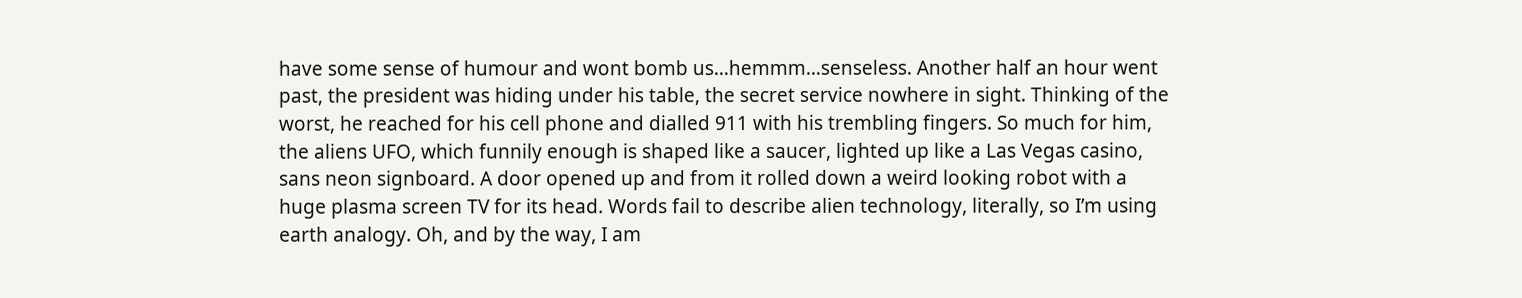have some sense of humour and wont bomb us…hemmm…senseless. Another half an hour went past, the president was hiding under his table, the secret service nowhere in sight. Thinking of the worst, he reached for his cell phone and dialled 911 with his trembling fingers. So much for him, the aliens UFO, which funnily enough is shaped like a saucer, lighted up like a Las Vegas casino, sans neon signboard. A door opened up and from it rolled down a weird looking robot with a huge plasma screen TV for its head. Words fail to describe alien technology, literally, so I’m using earth analogy. Oh, and by the way, I am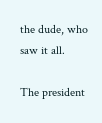the dude, who saw it all.

The president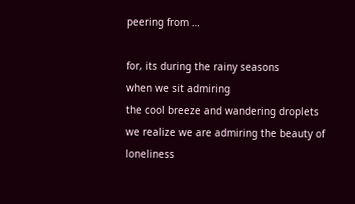peering from …

for, its during the rainy seasons
when we sit admiring
the cool breeze and wandering droplets
we realize we are admiring the beauty of loneliness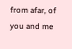from afar, of you and me